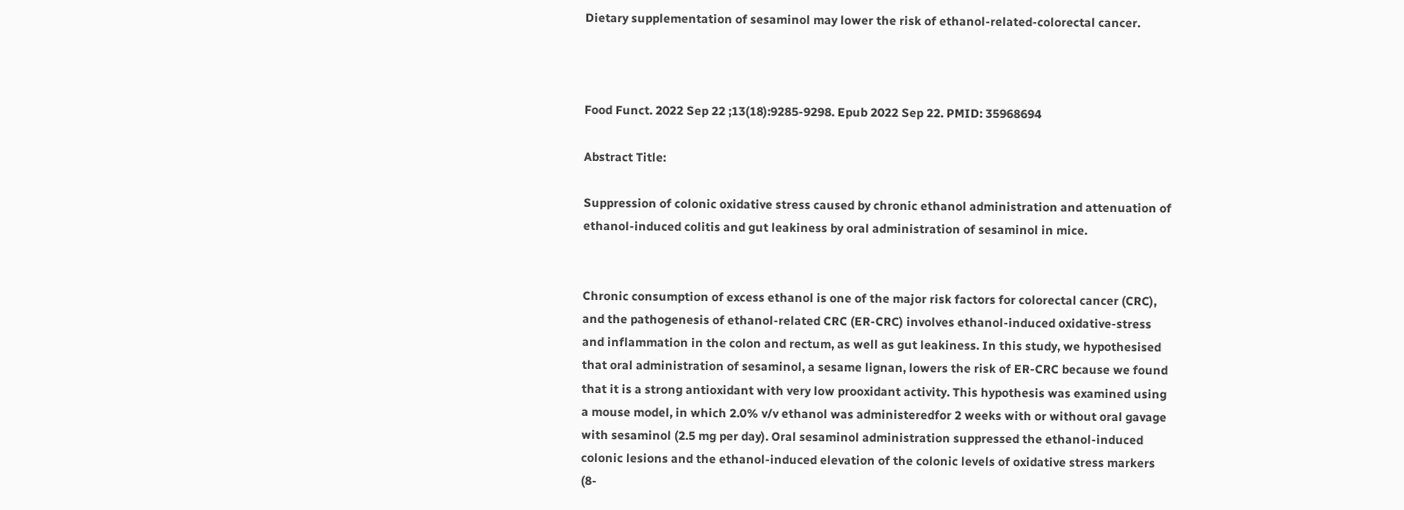Dietary supplementation of sesaminol may lower the risk of ethanol-related-colorectal cancer.



Food Funct. 2022 Sep 22 ;13(18):9285-9298. Epub 2022 Sep 22. PMID: 35968694

Abstract Title:

Suppression of colonic oxidative stress caused by chronic ethanol administration and attenuation of ethanol-induced colitis and gut leakiness by oral administration of sesaminol in mice.


Chronic consumption of excess ethanol is one of the major risk factors for colorectal cancer (CRC), and the pathogenesis of ethanol-related CRC (ER-CRC) involves ethanol-induced oxidative-stress and inflammation in the colon and rectum, as well as gut leakiness. In this study, we hypothesised that oral administration of sesaminol, a sesame lignan, lowers the risk of ER-CRC because we found that it is a strong antioxidant with very low prooxidant activity. This hypothesis was examined using a mouse model, in which 2.0% v/v ethanol was administeredfor 2 weeks with or without oral gavage with sesaminol (2.5 mg per day). Oral sesaminol administration suppressed the ethanol-induced colonic lesions and the ethanol-induced elevation of the colonic levels of oxidative stress markers (8-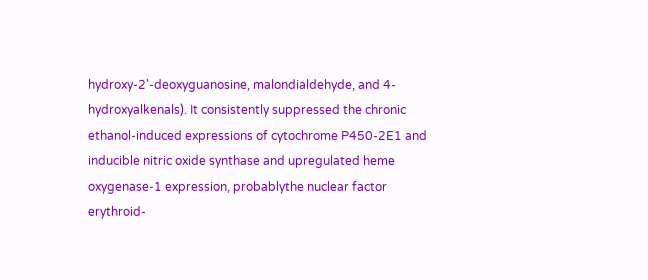hydroxy-2'-deoxyguanosine, malondialdehyde, and 4-hydroxyalkenals). It consistently suppressed the chronic ethanol-induced expressions of cytochrome P450-2E1 and inducible nitric oxide synthase and upregulated heme oxygenase-1 expression, probablythe nuclear factor erythroid-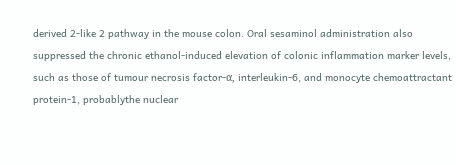derived 2-like 2 pathway in the mouse colon. Oral sesaminol administration also suppressed the chronic ethanol-induced elevation of colonic inflammation marker levels, such as those of tumour necrosis factor-α, interleukin-6, and monocyte chemoattractant protein-1, probablythe nuclear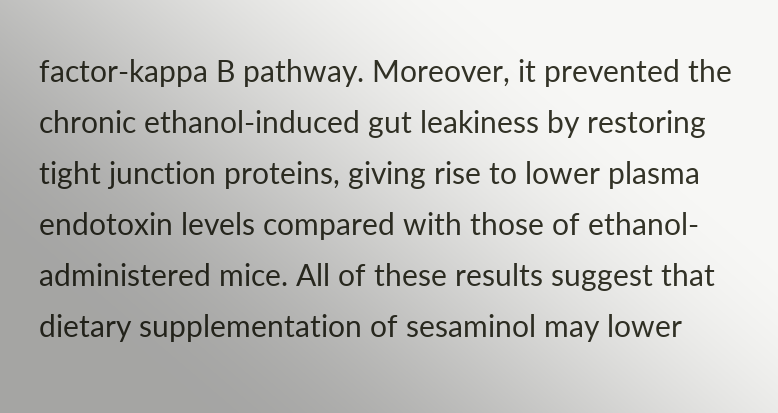factor-kappa B pathway. Moreover, it prevented the chronic ethanol-induced gut leakiness by restoring tight junction proteins, giving rise to lower plasma endotoxin levels compared with those of ethanol-administered mice. All of these results suggest that dietary supplementation of sesaminol may lower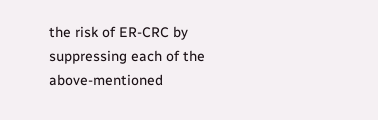the risk of ER-CRC by suppressing each of the above-mentioned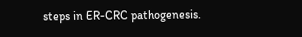steps in ER-CRC pathogenesis.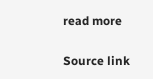read more

Source link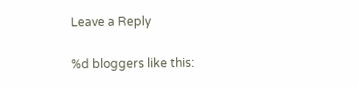Leave a Reply

%d bloggers like this: